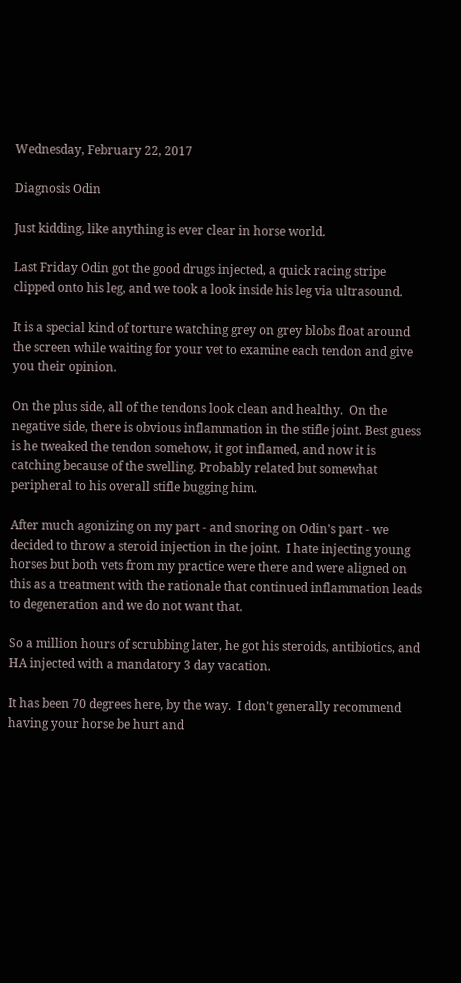Wednesday, February 22, 2017

Diagnosis Odin

Just kidding, like anything is ever clear in horse world.

Last Friday Odin got the good drugs injected, a quick racing stripe clipped onto his leg, and we took a look inside his leg via ultrasound.

It is a special kind of torture watching grey on grey blobs float around the screen while waiting for your vet to examine each tendon and give you their opinion.

On the plus side, all of the tendons look clean and healthy.  On the negative side, there is obvious inflammation in the stifle joint. Best guess is he tweaked the tendon somehow, it got inflamed, and now it is catching because of the swelling. Probably related but somewhat peripheral to his overall stifle bugging him.

After much agonizing on my part - and snoring on Odin's part - we decided to throw a steroid injection in the joint.  I hate injecting young horses but both vets from my practice were there and were aligned on this as a treatment with the rationale that continued inflammation leads to degeneration and we do not want that.

So a million hours of scrubbing later, he got his steroids, antibiotics, and HA injected with a mandatory 3 day vacation.

It has been 70 degrees here, by the way.  I don't generally recommend having your horse be hurt and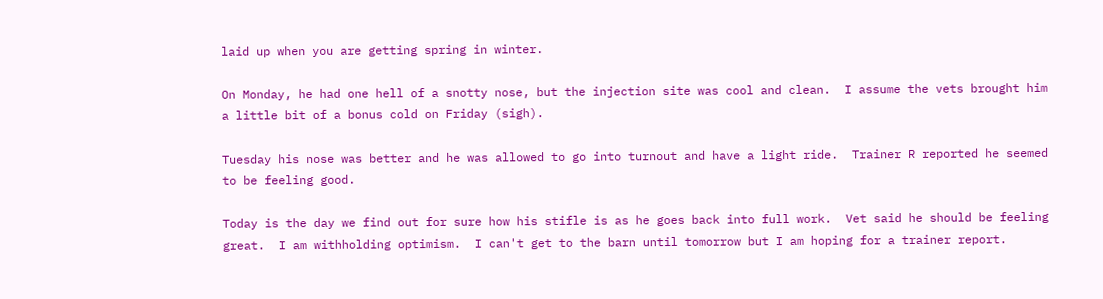laid up when you are getting spring in winter.

On Monday, he had one hell of a snotty nose, but the injection site was cool and clean.  I assume the vets brought him a little bit of a bonus cold on Friday (sigh).

Tuesday his nose was better and he was allowed to go into turnout and have a light ride.  Trainer R reported he seemed to be feeling good.

Today is the day we find out for sure how his stifle is as he goes back into full work.  Vet said he should be feeling great.  I am withholding optimism.  I can't get to the barn until tomorrow but I am hoping for a trainer report.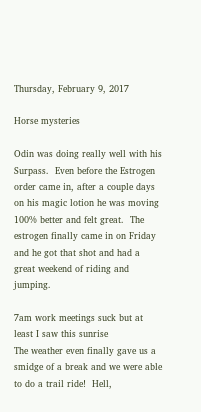Thursday, February 9, 2017

Horse mysteries

Odin was doing really well with his Surpass.  Even before the Estrogen order came in, after a couple days on his magic lotion he was moving 100% better and felt great.  The estrogen finally came in on Friday and he got that shot and had a great weekend of riding and jumping.

7am work meetings suck but at least I saw this sunrise
The weather even finally gave us a smidge of a break and we were able to do a trail ride!  Hell,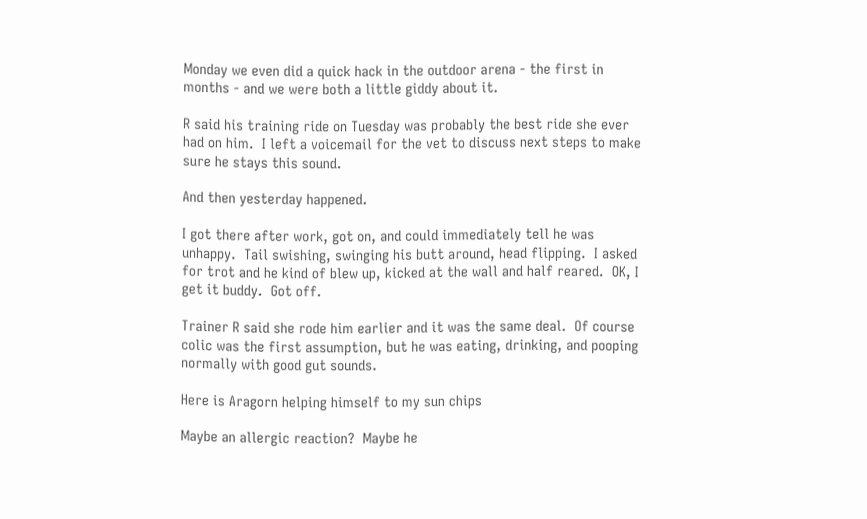Monday we even did a quick hack in the outdoor arena - the first in months - and we were both a little giddy about it.

R said his training ride on Tuesday was probably the best ride she ever had on him.  I left a voicemail for the vet to discuss next steps to make sure he stays this sound.

And then yesterday happened.

I got there after work, got on, and could immediately tell he was unhappy.  Tail swishing, swinging his butt around, head flipping.  I asked for trot and he kind of blew up, kicked at the wall and half reared.  OK, I get it buddy.  Got off.

Trainer R said she rode him earlier and it was the same deal.  Of course colic was the first assumption, but he was eating, drinking, and pooping normally with good gut sounds.

Here is Aragorn helping himself to my sun chips

Maybe an allergic reaction?  Maybe he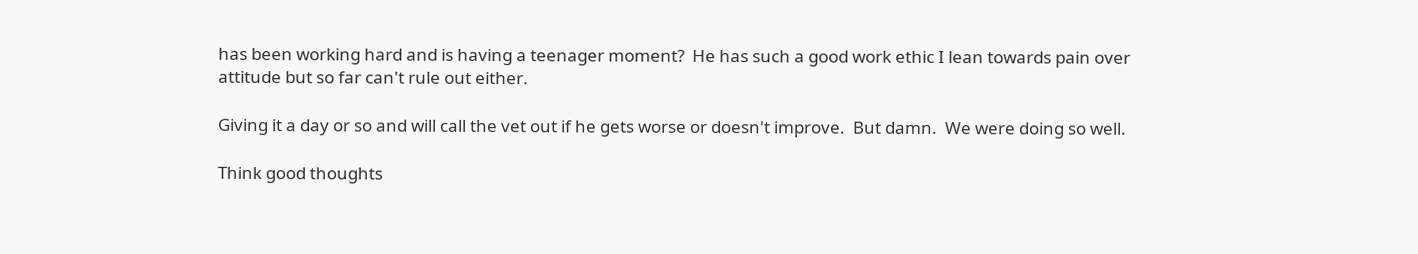has been working hard and is having a teenager moment?  He has such a good work ethic I lean towards pain over attitude but so far can't rule out either.

Giving it a day or so and will call the vet out if he gets worse or doesn't improve.  But damn.  We were doing so well.

Think good thoughts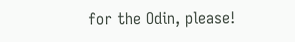for the Odin, please!